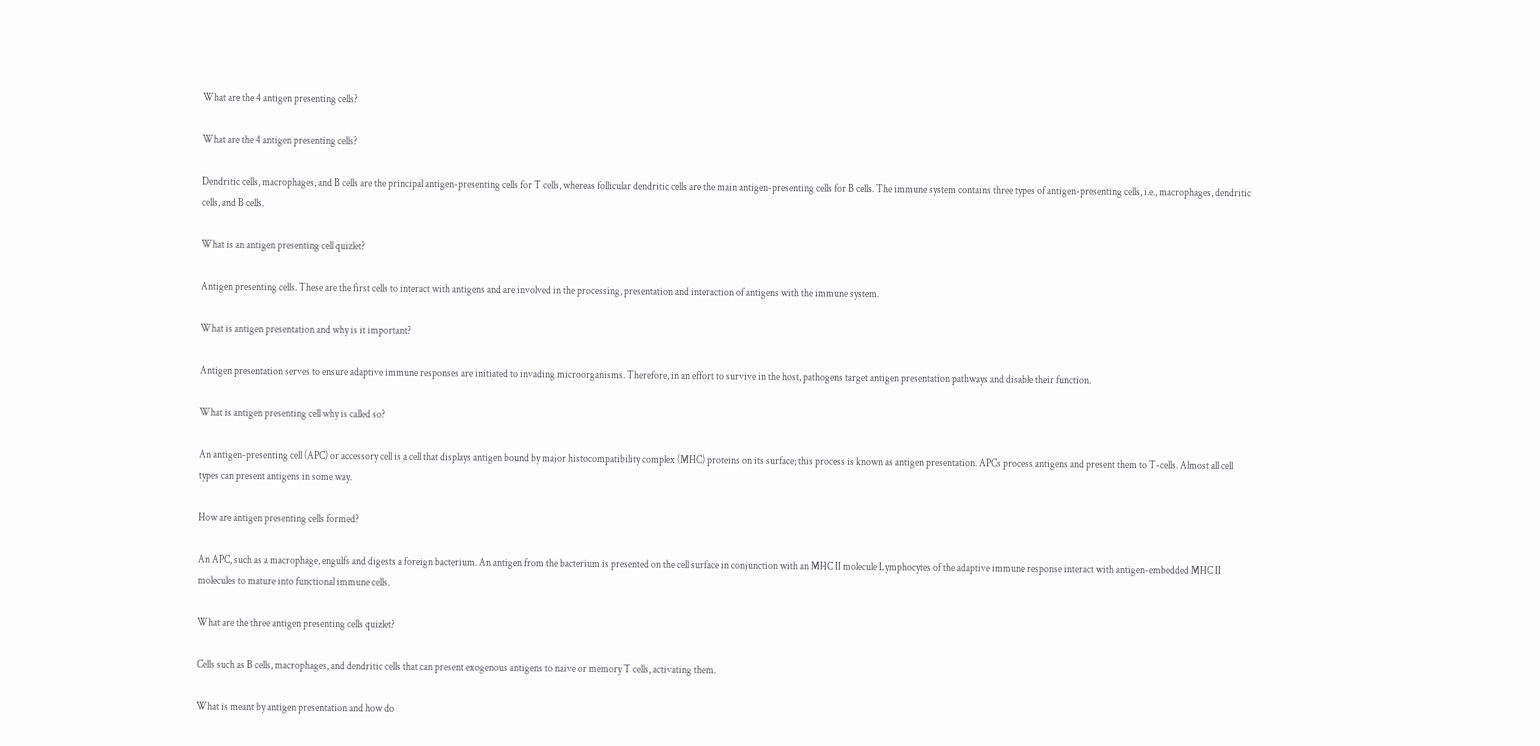What are the 4 antigen presenting cells?

What are the 4 antigen presenting cells?

Dendritic cells, macrophages, and B cells are the principal antigen-presenting cells for T cells, whereas follicular dendritic cells are the main antigen-presenting cells for B cells. The immune system contains three types of antigen-presenting cells, i.e., macrophages, dendritic cells, and B cells.

What is an antigen presenting cell quizlet?

Antigen presenting cells. These are the first cells to interact with antigens and are involved in the processing, presentation and interaction of antigens with the immune system.

What is antigen presentation and why is it important?

Antigen presentation serves to ensure adaptive immune responses are initiated to invading microorganisms. Therefore, in an effort to survive in the host, pathogens target antigen presentation pathways and disable their function.

What is antigen presenting cell why is called so?

An antigen-presenting cell (APC) or accessory cell is a cell that displays antigen bound by major histocompatibility complex (MHC) proteins on its surface; this process is known as antigen presentation. APCs process antigens and present them to T-cells. Almost all cell types can present antigens in some way.

How are antigen presenting cells formed?

An APC, such as a macrophage, engulfs and digests a foreign bacterium. An antigen from the bacterium is presented on the cell surface in conjunction with an MHC II molecule Lymphocytes of the adaptive immune response interact with antigen-embedded MHC II molecules to mature into functional immune cells.

What are the three antigen presenting cells quizlet?

Cells such as B cells, macrophages, and dendritic cells that can present exogenous antigens to naive or memory T cells, activating them.

What is meant by antigen presentation and how do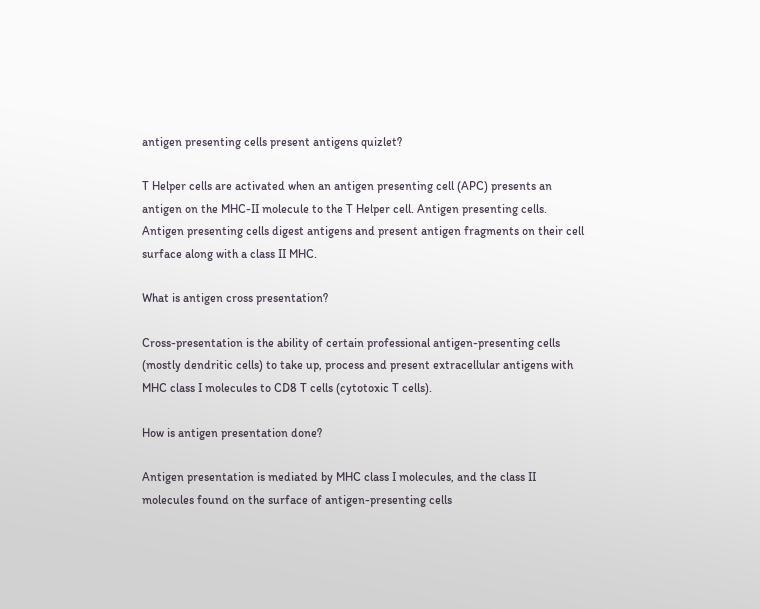antigen presenting cells present antigens quizlet?

T Helper cells are activated when an antigen presenting cell (APC) presents an antigen on the MHC-II molecule to the T Helper cell. Antigen presenting cells. Antigen presenting cells digest antigens and present antigen fragments on their cell surface along with a class II MHC.

What is antigen cross presentation?

Cross-presentation is the ability of certain professional antigen-presenting cells (mostly dendritic cells) to take up, process and present extracellular antigens with MHC class I molecules to CD8 T cells (cytotoxic T cells).

How is antigen presentation done?

Antigen presentation is mediated by MHC class I molecules, and the class II molecules found on the surface of antigen-presenting cells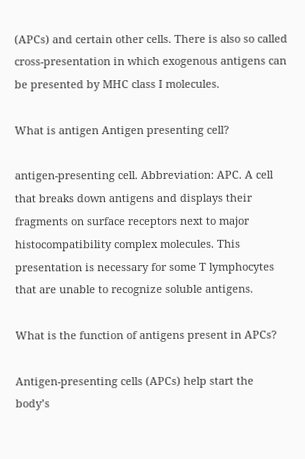(APCs) and certain other cells. There is also so called cross-presentation in which exogenous antigens can be presented by MHC class I molecules.

What is antigen Antigen presenting cell?

antigen-presenting cell. Abbreviation: APC. A cell that breaks down antigens and displays their fragments on surface receptors next to major histocompatibility complex molecules. This presentation is necessary for some T lymphocytes that are unable to recognize soluble antigens.

What is the function of antigens present in APCs?

Antigen-presenting cells (APCs) help start the body’s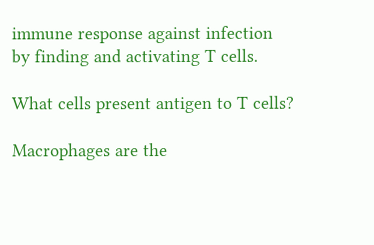immune response against infection by finding and activating T cells.

What cells present antigen to T cells?

Macrophages are the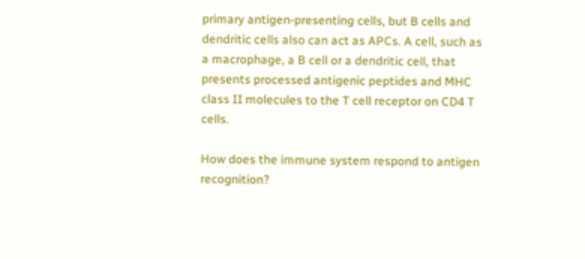primary antigen-presenting cells, but B cells and dendritic cells also can act as APCs. A cell, such as a macrophage, a B cell or a dendritic cell, that presents processed antigenic peptides and MHC class II molecules to the T cell receptor on CD4 T cells.

How does the immune system respond to antigen recognition?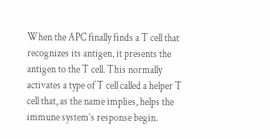When the APC finally finds a T cell that recognizes its antigen, it presents the antigen to the T cell. This normally activates a type of T cell called a helper T cell that, as the name implies, helps the immune system’s response begin.